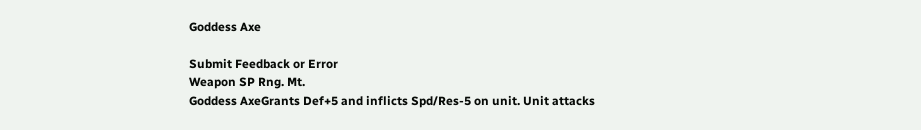Goddess Axe

Submit Feedback or Error
Weapon SP Rng. Mt.
Goddess AxeGrants Def+5 and inflicts Spd/Res-5 on unit. Unit attacks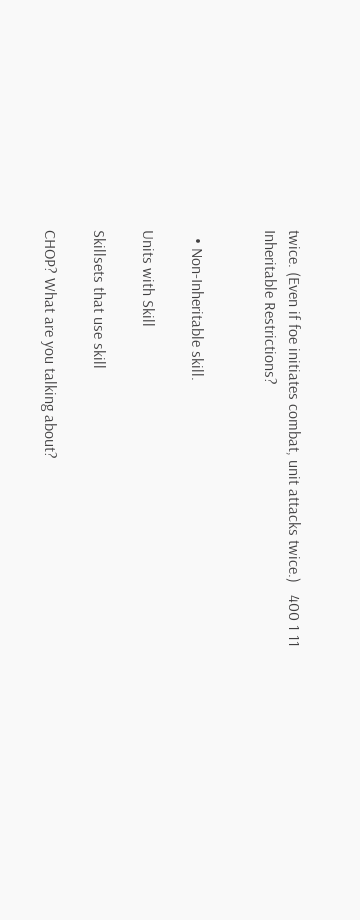twice. (Even if foe initiates combat, unit attacks twice.)   400 1 11
Inheritable Restrictions?


  • Non-Inheritable skill.

Units with Skill

Skillsets that use skill

CHOP? What are you talking about?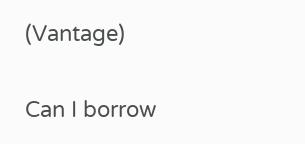(Vantage)

Can I borrow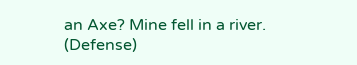an Axe? Mine fell in a river. (Defense)